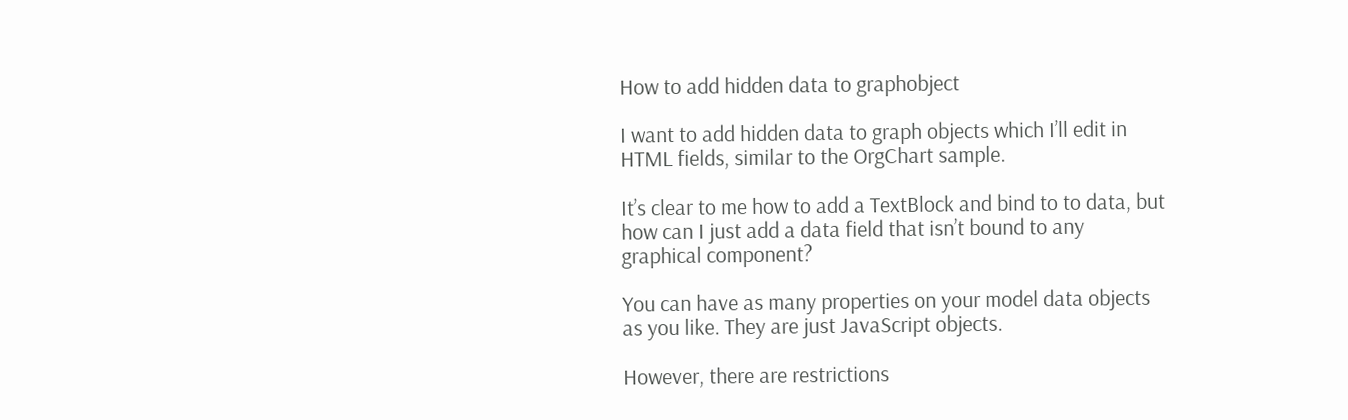How to add hidden data to graphobject

I want to add hidden data to graph objects which I’ll edit in HTML fields, similar to the OrgChart sample.

It’s clear to me how to add a TextBlock and bind to to data, but how can I just add a data field that isn’t bound to any graphical component?

You can have as many properties on your model data objects as you like. They are just JavaScript objects.

However, there are restrictions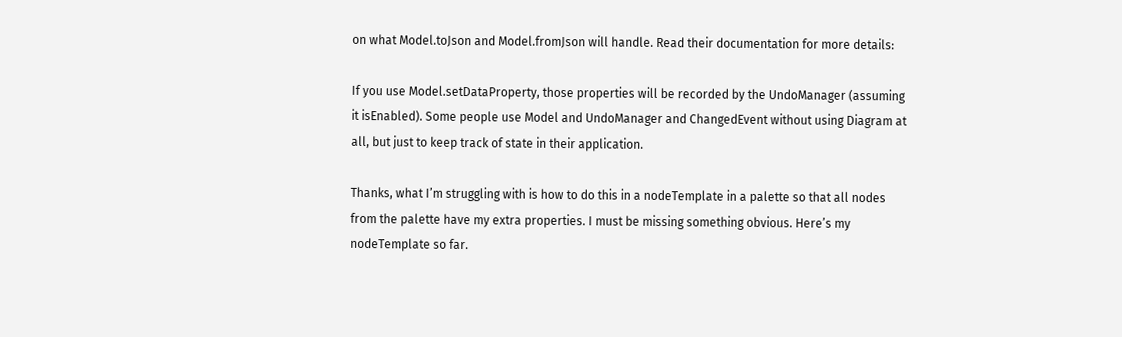on what Model.toJson and Model.fromJson will handle. Read their documentation for more details:

If you use Model.setDataProperty, those properties will be recorded by the UndoManager (assuming it isEnabled). Some people use Model and UndoManager and ChangedEvent without using Diagram at all, but just to keep track of state in their application.

Thanks, what I’m struggling with is how to do this in a nodeTemplate in a palette so that all nodes from the palette have my extra properties. I must be missing something obvious. Here’s my nodeTemplate so far.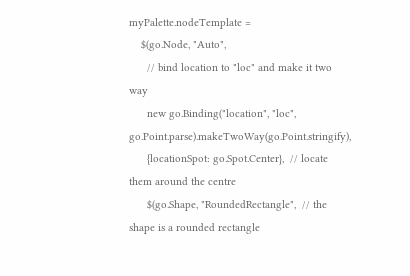myPalette.nodeTemplate =
    $(go.Node, "Auto",
      // bind location to "loc" and make it two way
      new go.Binding("location", "loc", go.Point.parse).makeTwoWay(go.Point.stringify),
      {locationSpot: go.Spot.Center},  // locate them around the centre
      $(go.Shape, "RoundedRectangle",  // the shape is a rounded rectangle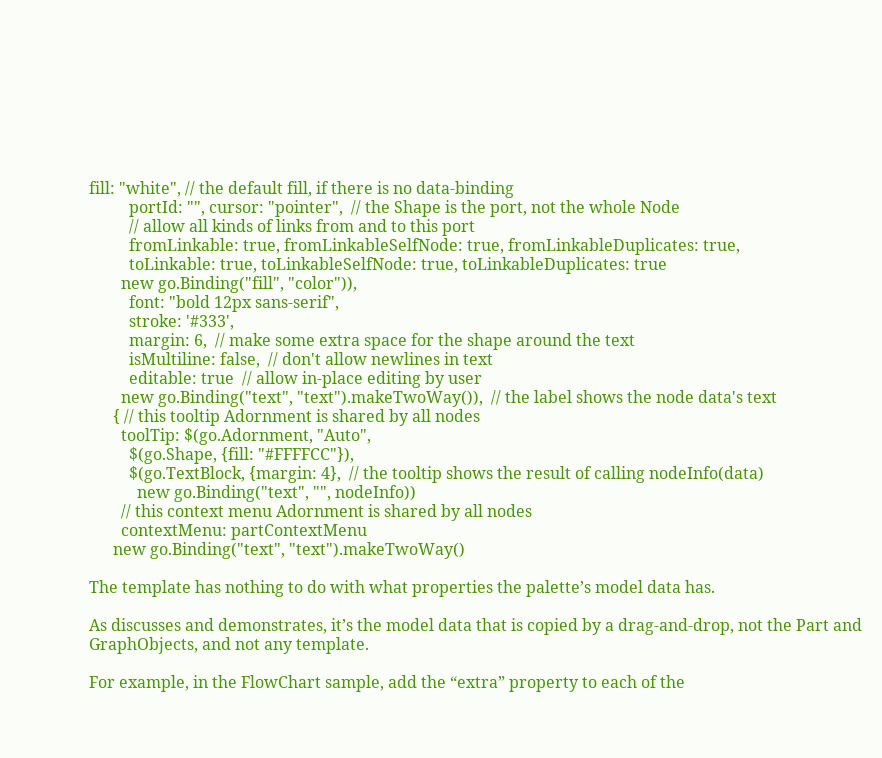fill: "white", // the default fill, if there is no data-binding
          portId: "", cursor: "pointer",  // the Shape is the port, not the whole Node
          // allow all kinds of links from and to this port
          fromLinkable: true, fromLinkableSelfNode: true, fromLinkableDuplicates: true,
          toLinkable: true, toLinkableSelfNode: true, toLinkableDuplicates: true
        new go.Binding("fill", "color")),
          font: "bold 12px sans-serif",
          stroke: '#333',
          margin: 6,  // make some extra space for the shape around the text
          isMultiline: false,  // don't allow newlines in text
          editable: true  // allow in-place editing by user
        new go.Binding("text", "text").makeTwoWay()),  // the label shows the node data's text
      { // this tooltip Adornment is shared by all nodes
        toolTip: $(go.Adornment, "Auto",
          $(go.Shape, {fill: "#FFFFCC"}),
          $(go.TextBlock, {margin: 4},  // the tooltip shows the result of calling nodeInfo(data)
            new go.Binding("text", "", nodeInfo))
        // this context menu Adornment is shared by all nodes
        contextMenu: partContextMenu
      new go.Binding("text", "text").makeTwoWay()

The template has nothing to do with what properties the palette’s model data has.

As discusses and demonstrates, it’s the model data that is copied by a drag-and-drop, not the Part and GraphObjects, and not any template.

For example, in the FlowChart sample, add the “extra” property to each of the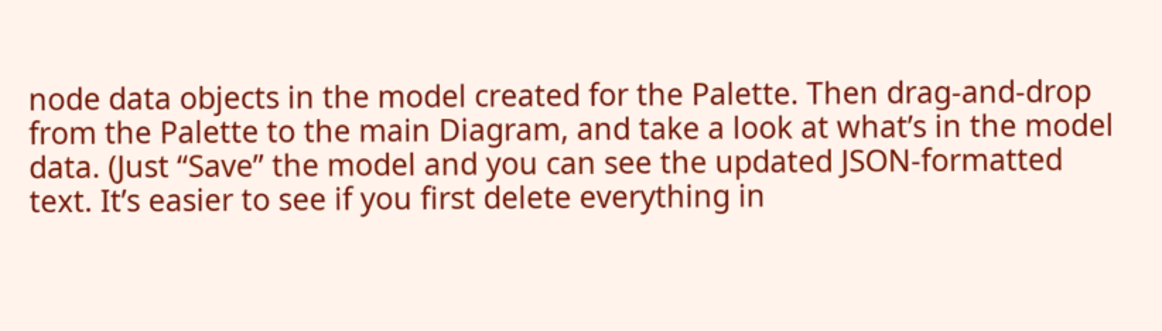node data objects in the model created for the Palette. Then drag-and-drop from the Palette to the main Diagram, and take a look at what’s in the model data. (Just “Save” the model and you can see the updated JSON-formatted text. It’s easier to see if you first delete everything in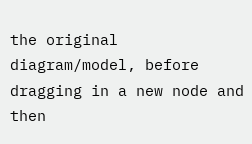the original diagram/model, before dragging in a new node and then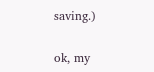saving.)

ok, my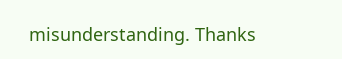misunderstanding. Thanks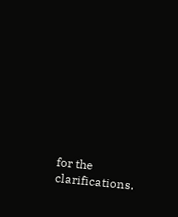for the clarifications.